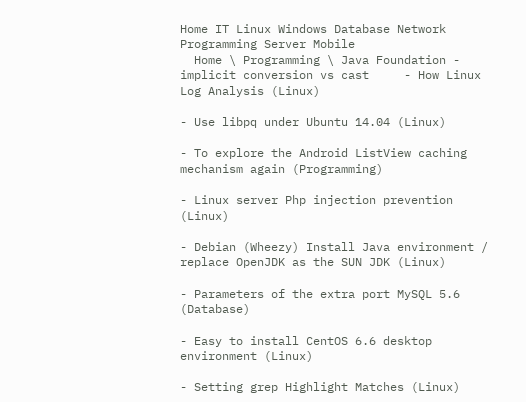Home IT Linux Windows Database Network Programming Server Mobile
  Home \ Programming \ Java Foundation - implicit conversion vs cast     - How Linux Log Analysis (Linux)

- Use libpq under Ubuntu 14.04 (Linux)

- To explore the Android ListView caching mechanism again (Programming)

- Linux server Php injection prevention (Linux)

- Debian (Wheezy) Install Java environment / replace OpenJDK as the SUN JDK (Linux)

- Parameters of the extra port MySQL 5.6 (Database)

- Easy to install CentOS 6.6 desktop environment (Linux)

- Setting grep Highlight Matches (Linux)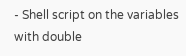- Shell script on the variables with double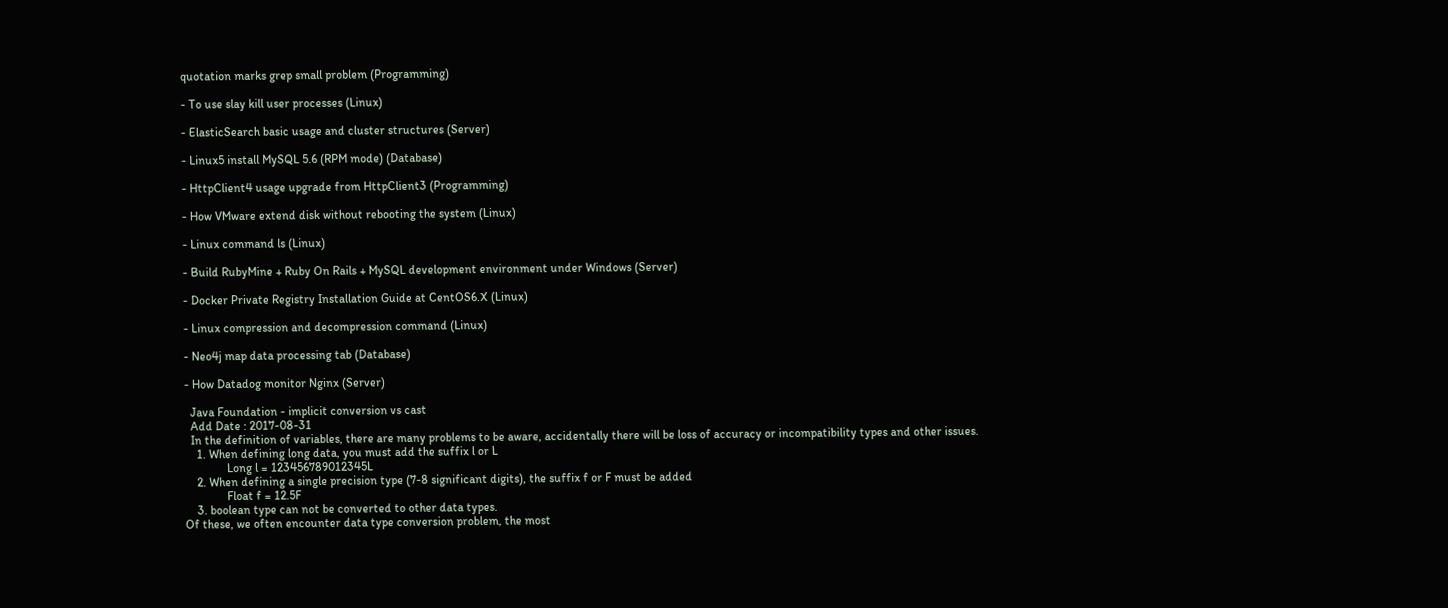quotation marks grep small problem (Programming)

- To use slay kill user processes (Linux)

- ElasticSearch basic usage and cluster structures (Server)

- Linux5 install MySQL 5.6 (RPM mode) (Database)

- HttpClient4 usage upgrade from HttpClient3 (Programming)

- How VMware extend disk without rebooting the system (Linux)

- Linux command ls (Linux)

- Build RubyMine + Ruby On Rails + MySQL development environment under Windows (Server)

- Docker Private Registry Installation Guide at CentOS6.X (Linux)

- Linux compression and decompression command (Linux)

- Neo4j map data processing tab (Database)

- How Datadog monitor Nginx (Server)

  Java Foundation - implicit conversion vs cast
  Add Date : 2017-08-31
  In the definition of variables, there are many problems to be aware, accidentally there will be loss of accuracy or incompatibility types and other issues.
    1. When defining long data, you must add the suffix l or L
              Long l = 123456789012345L
    2. When defining a single precision type (7-8 significant digits), the suffix f or F must be added
              Float f = 12.5F
    3. boolean type can not be converted to other data types.
Of these, we often encounter data type conversion problem, the most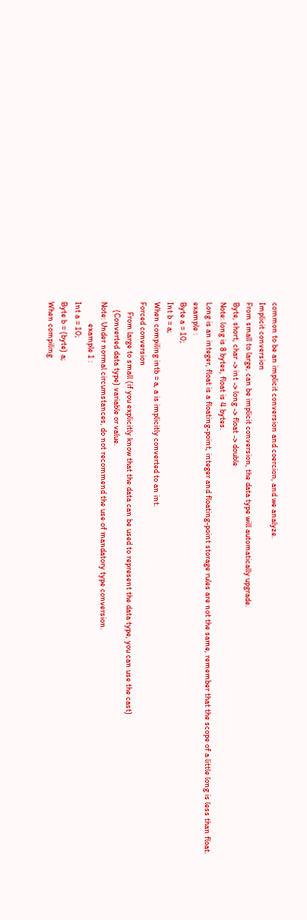common to be an implicit conversion and coercion, and we analyze.
Implicit conversion
From small to large, can be implicit conversion, the data type will automatically upgrade.
Byte, short, char -> int -> long -> float -> double
Note: long is 8 bytes, float is 4 bytes.
Long is an integer, float is a floating-point, integer and floating-point storage rules are not the same, remember that the scope of a little long is less than float.
example :
Byte a = 10;
Int b = a;
When compiling intb = a, a is implicitly converted to an int.
Forced conversion
     From large to small (if you explicitly know that the data can be used to represent the data type, you can use the cast)
    (Converted data type) variable or value.
Note: Under normal circumstances, do not recommend the use of mandatory type conversion.
           example 1 :
Int a = 10;
Byte b = (byte) a;
When compiling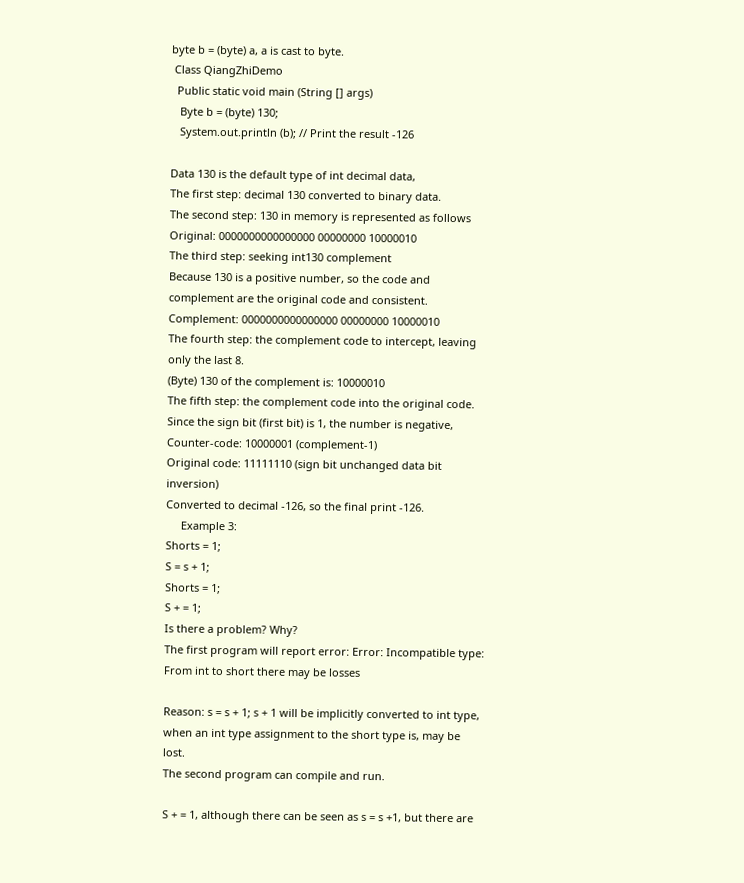byte b = (byte) a, a is cast to byte.
 Class QiangZhiDemo
  Public static void main (String [] args)
   Byte b = (byte) 130;
   System.out.println (b); // Print the result -126

Data 130 is the default type of int decimal data,
The first step: decimal 130 converted to binary data.
The second step: 130 in memory is represented as follows
Original: 0000000000000000 00000000 10000010
The third step: seeking int130 complement
Because 130 is a positive number, so the code and complement are the original code and consistent.
Complement: 0000000000000000 00000000 10000010
The fourth step: the complement code to intercept, leaving only the last 8.
(Byte) 130 of the complement is: 10000010
The fifth step: the complement code into the original code.
Since the sign bit (first bit) is 1, the number is negative,
Counter-code: 10000001 (complement-1)
Original code: 11111110 (sign bit unchanged data bit inversion)
Converted to decimal -126, so the final print -126.
     Example 3:
Shorts = 1;
S = s + 1;
Shorts = 1;
S + = 1;
Is there a problem? Why?
The first program will report error: Error: Incompatible type: From int to short there may be losses

Reason: s = s + 1; s + 1 will be implicitly converted to int type, when an int type assignment to the short type is, may be lost.
The second program can compile and run.

S + = 1, although there can be seen as s = s +1, but there are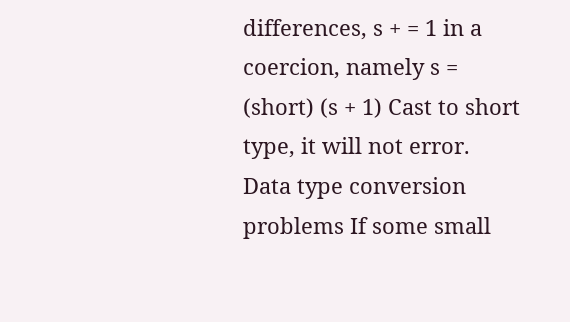differences, s + = 1 in a coercion, namely s = (short) (s + 1) Cast to short type, it will not error.
Data type conversion problems If some small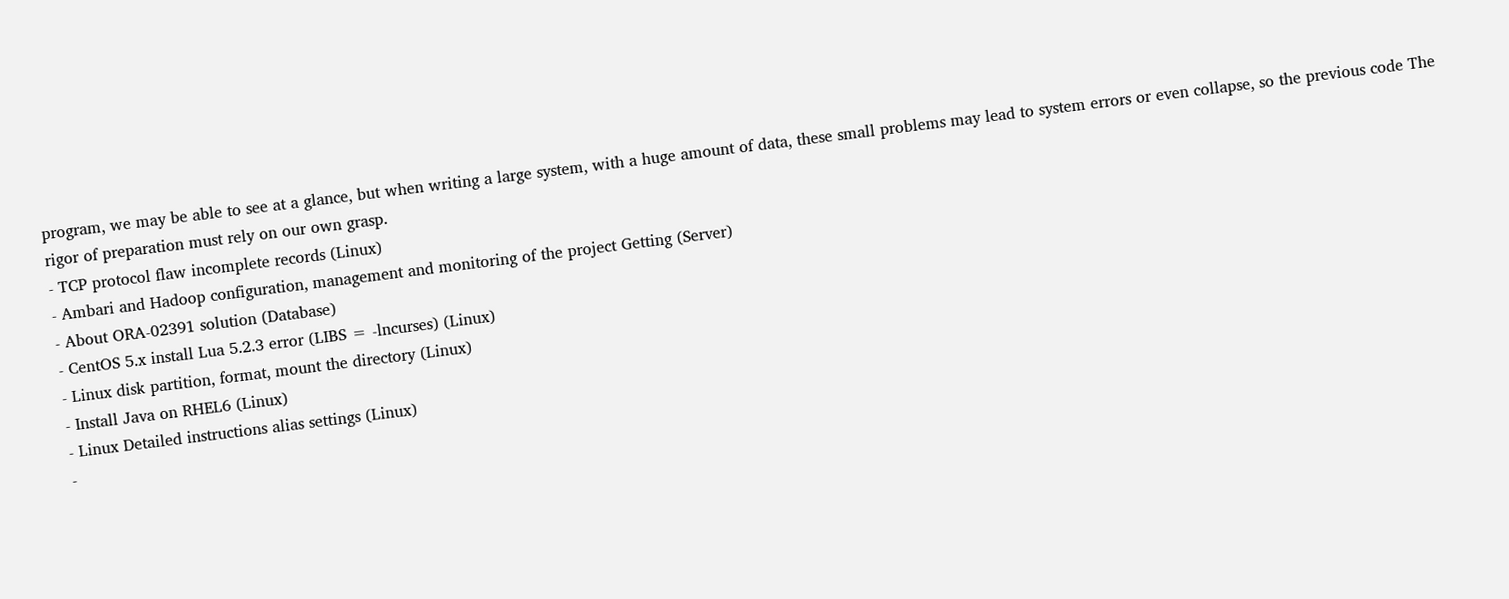program, we may be able to see at a glance, but when writing a large system, with a huge amount of data, these small problems may lead to system errors or even collapse, so the previous code The rigor of preparation must rely on our own grasp.
- TCP protocol flaw incomplete records (Linux)
- Ambari and Hadoop configuration, management and monitoring of the project Getting (Server)
- About ORA-02391 solution (Database)
- CentOS 5.x install Lua 5.2.3 error (LIBS = -lncurses) (Linux)
- Linux disk partition, format, mount the directory (Linux)
- Install Java on RHEL6 (Linux)
- Linux Detailed instructions alias settings (Linux)
-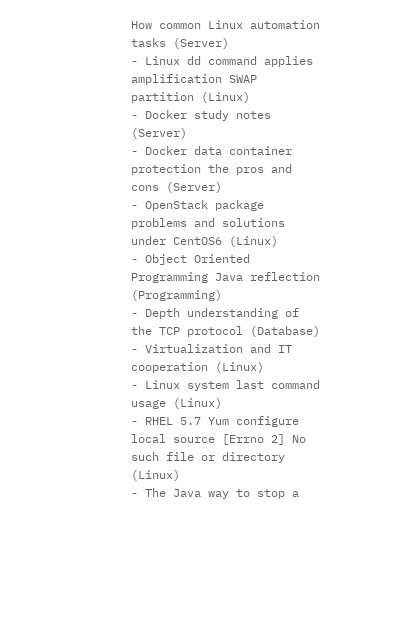How common Linux automation tasks (Server)
- Linux dd command applies amplification SWAP partition (Linux)
- Docker study notes (Server)
- Docker data container protection the pros and cons (Server)
- OpenStack package problems and solutions under CentOS6 (Linux)
- Object Oriented Programming Java reflection (Programming)
- Depth understanding of the TCP protocol (Database)
- Virtualization and IT cooperation (Linux)
- Linux system last command usage (Linux)
- RHEL 5.7 Yum configure local source [Errno 2] No such file or directory (Linux)
- The Java way to stop a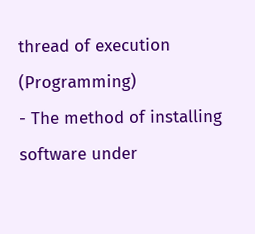thread of execution (Programming)
- The method of installing software under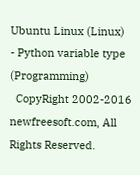Ubuntu Linux (Linux)
- Python variable type (Programming)
  CopyRight 2002-2016 newfreesoft.com, All Rights Reserved.